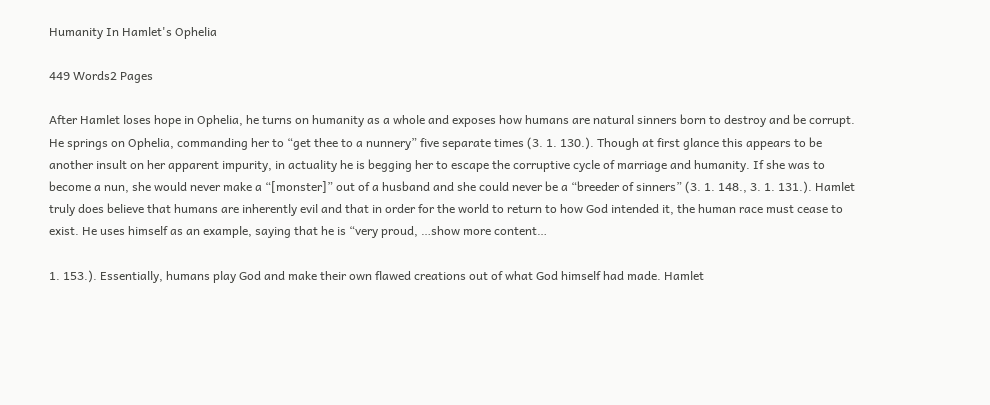Humanity In Hamlet's Ophelia

449 Words2 Pages

After Hamlet loses hope in Ophelia, he turns on humanity as a whole and exposes how humans are natural sinners born to destroy and be corrupt. He springs on Ophelia, commanding her to “get thee to a nunnery” five separate times (3. 1. 130.). Though at first glance this appears to be another insult on her apparent impurity, in actuality he is begging her to escape the corruptive cycle of marriage and humanity. If she was to become a nun, she would never make a “[monster]” out of a husband and she could never be a “breeder of sinners” (3. 1. 148., 3. 1. 131.). Hamlet truly does believe that humans are inherently evil and that in order for the world to return to how God intended it, the human race must cease to exist. He uses himself as an example, saying that he is “very proud, …show more content…

1. 153.). Essentially, humans play God and make their own flawed creations out of what God himself had made. Hamlet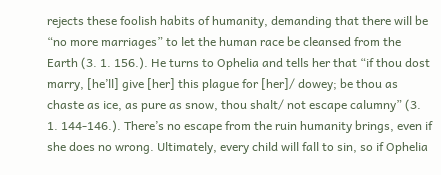rejects these foolish habits of humanity, demanding that there will be “no more marriages” to let the human race be cleansed from the Earth (3. 1. 156.). He turns to Ophelia and tells her that “if thou dost marry, [he’ll] give [her] this plague for [her]/ dowey; be thou as chaste as ice, as pure as snow, thou shalt/ not escape calumny” (3. 1. 144-146.). There’s no escape from the ruin humanity brings, even if she does no wrong. Ultimately, every child will fall to sin, so if Ophelia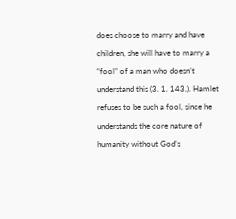does choose to marry and have children, she will have to marry a “fool” of a man who doesn’t understand this (3. 1. 143.). Hamlet refuses to be such a fool, since he understands the core nature of humanity without God’s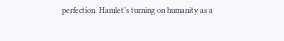perfection. Hamlet’s turning on humanity as a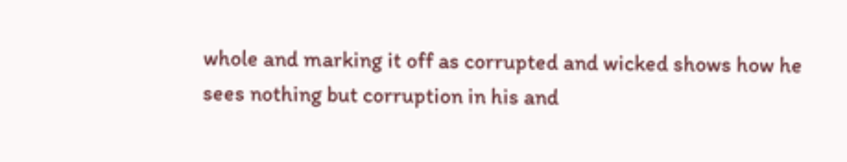whole and marking it off as corrupted and wicked shows how he sees nothing but corruption in his and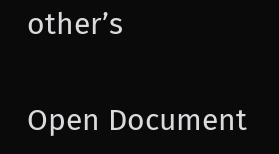other’s

Open Document